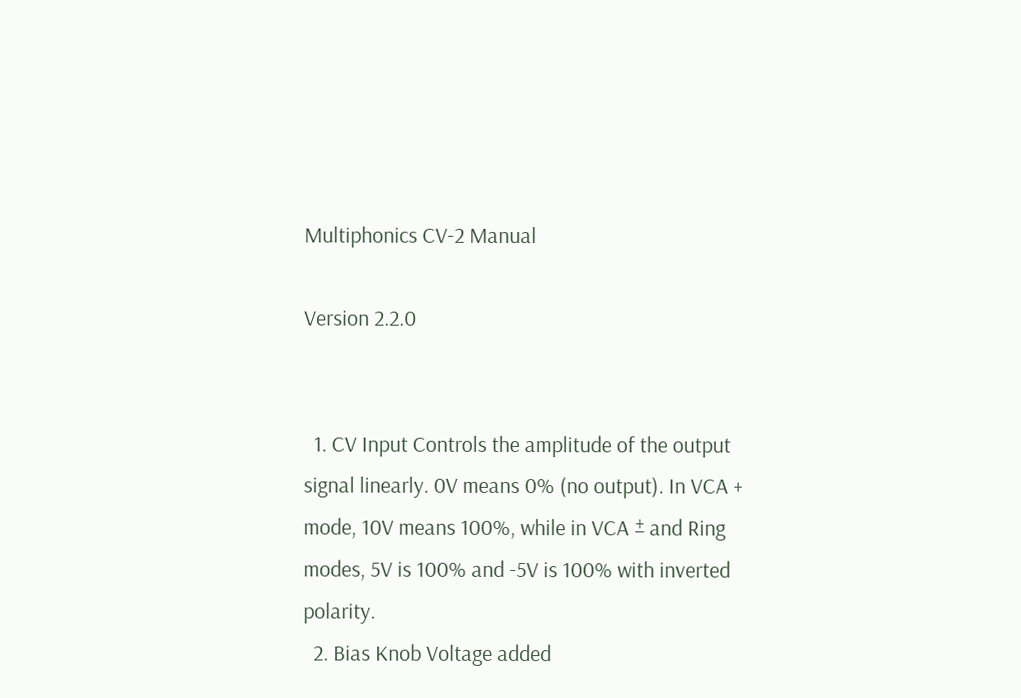Multiphonics CV-2 Manual

Version 2.2.0


  1. CV Input Controls the amplitude of the output signal linearly. 0V means 0% (no output). In VCA + mode, 10V means 100%, while in VCA ± and Ring modes, 5V is 100% and -5V is 100% with inverted polarity.
  2. Bias Knob Voltage added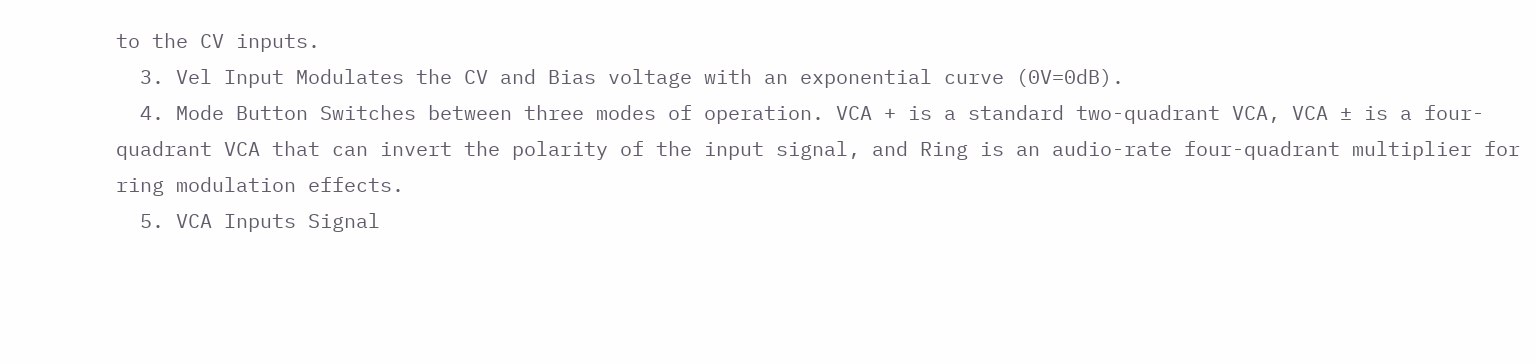to the CV inputs.
  3. Vel Input Modulates the CV and Bias voltage with an exponential curve (0V=0dB).
  4. Mode Button Switches between three modes of operation. VCA + is a standard two-quadrant VCA, VCA ± is a four-quadrant VCA that can invert the polarity of the input signal, and Ring is an audio-rate four-quadrant multiplier for ring modulation effects.
  5. VCA Inputs Signal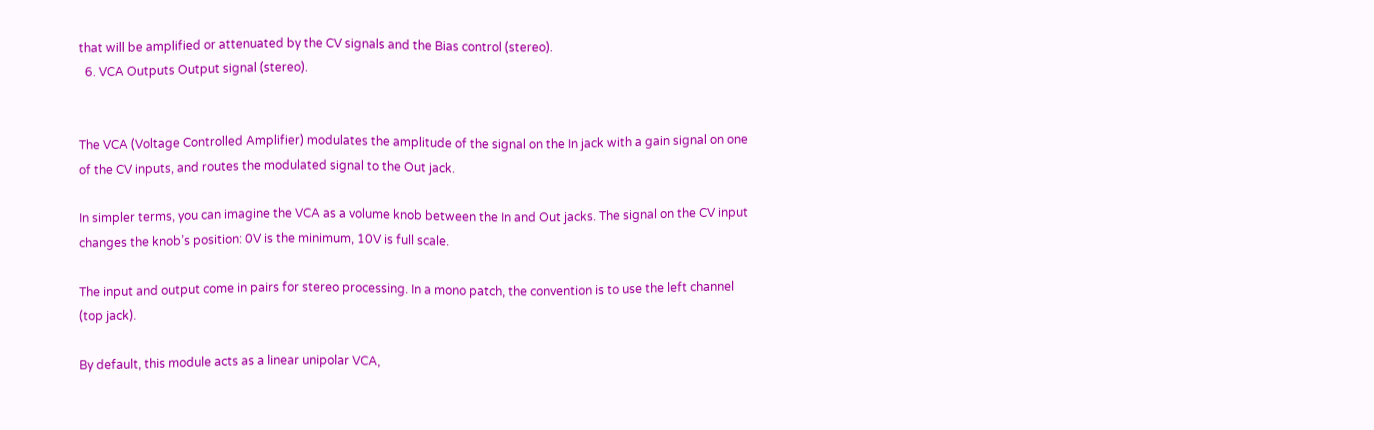that will be amplified or attenuated by the CV signals and the Bias control (stereo).
  6. VCA Outputs Output signal (stereo).


The VCA (Voltage Controlled Amplifier) modulates the amplitude of the signal on the In jack with a gain signal on one of the CV inputs, and routes the modulated signal to the Out jack.

In simpler terms, you can imagine the VCA as a volume knob between the In and Out jacks. The signal on the CV input changes the knob’s position: 0V is the minimum, 10V is full scale.

The input and output come in pairs for stereo processing. In a mono patch, the convention is to use the left channel (top jack).

By default, this module acts as a linear unipolar VCA,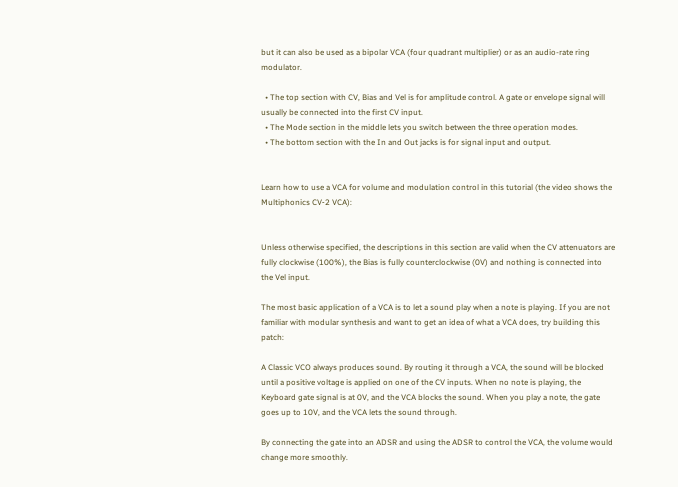but it can also be used as a bipolar VCA (four quadrant multiplier) or as an audio-rate ring modulator.

  • The top section with CV, Bias and Vel is for amplitude control. A gate or envelope signal will usually be connected into the first CV input.
  • The Mode section in the middle lets you switch between the three operation modes.
  • The bottom section with the In and Out jacks is for signal input and output.


Learn how to use a VCA for volume and modulation control in this tutorial (the video shows the Multiphonics CV‑2 VCA):


Unless otherwise specified, the descriptions in this section are valid when the CV attenuators are fully clockwise (100%), the Bias is fully counterclockwise (0V) and nothing is connected into the Vel input.

The most basic application of a VCA is to let a sound play when a note is playing. If you are not familiar with modular synthesis and want to get an idea of what a VCA does, try building this patch:

A Classic VCO always produces sound. By routing it through a VCA, the sound will be blocked until a positive voltage is applied on one of the CV inputs. When no note is playing, the Keyboard gate signal is at 0V, and the VCA blocks the sound. When you play a note, the gate goes up to 10V, and the VCA lets the sound through.

By connecting the gate into an ADSR and using the ADSR to control the VCA, the volume would change more smoothly.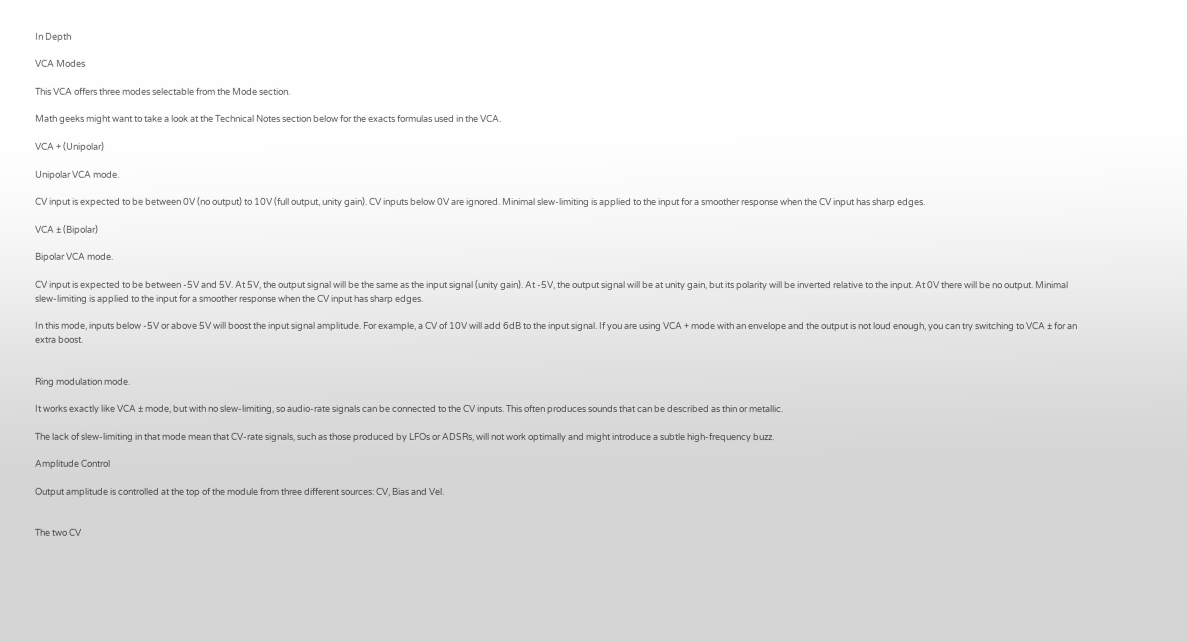In Depth

VCA Modes

This VCA offers three modes selectable from the Mode section.

Math geeks might want to take a look at the Technical Notes section below for the exacts formulas used in the VCA.

VCA + (Unipolar)

Unipolar VCA mode.

CV input is expected to be between 0V (no output) to 10V (full output, unity gain). CV inputs below 0V are ignored. Minimal slew-limiting is applied to the input for a smoother response when the CV input has sharp edges.

VCA ± (Bipolar)

Bipolar VCA mode.

CV input is expected to be between -5V and 5V. At 5V, the output signal will be the same as the input signal (unity gain). At -5V, the output signal will be at unity gain, but its polarity will be inverted relative to the input. At 0V there will be no output. Minimal slew-limiting is applied to the input for a smoother response when the CV input has sharp edges.

In this mode, inputs below -5V or above 5V will boost the input signal amplitude. For example, a CV of 10V will add 6dB to the input signal. If you are using VCA + mode with an envelope and the output is not loud enough, you can try switching to VCA ± for an extra boost.


Ring modulation mode.

It works exactly like VCA ± mode, but with no slew-limiting, so audio-rate signals can be connected to the CV inputs. This often produces sounds that can be described as thin or metallic.

The lack of slew-limiting in that mode mean that CV-rate signals, such as those produced by LFOs or ADSRs, will not work optimally and might introduce a subtle high-frequency buzz.

Amplitude Control

Output amplitude is controlled at the top of the module from three different sources: CV, Bias and Vel.


The two CV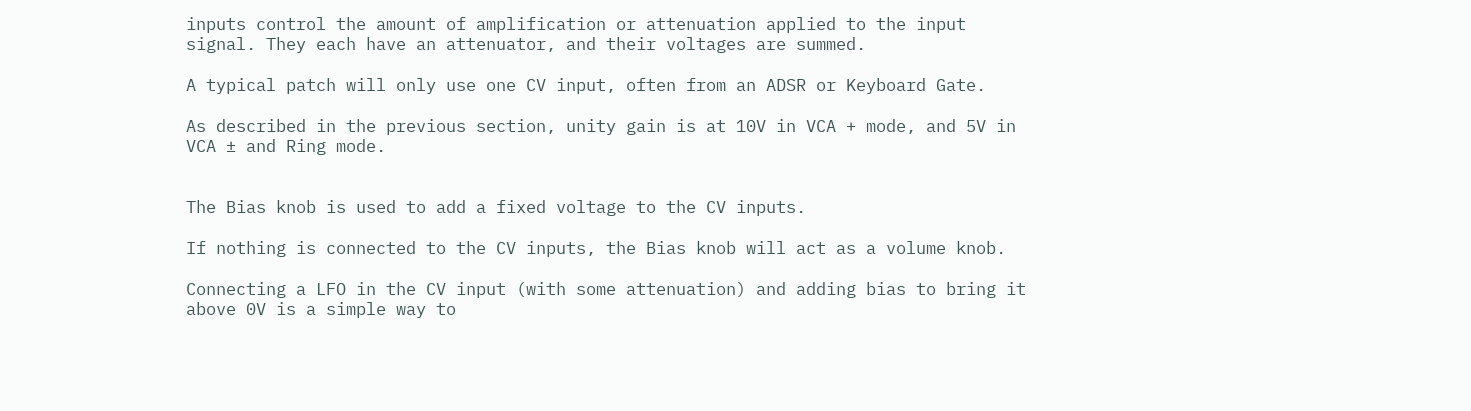inputs control the amount of amplification or attenuation applied to the input signal. They each have an attenuator, and their voltages are summed.

A typical patch will only use one CV input, often from an ADSR or Keyboard Gate.

As described in the previous section, unity gain is at 10V in VCA + mode, and 5V in VCA ± and Ring mode.


The Bias knob is used to add a fixed voltage to the CV inputs.

If nothing is connected to the CV inputs, the Bias knob will act as a volume knob.

Connecting a LFO in the CV input (with some attenuation) and adding bias to bring it above 0V is a simple way to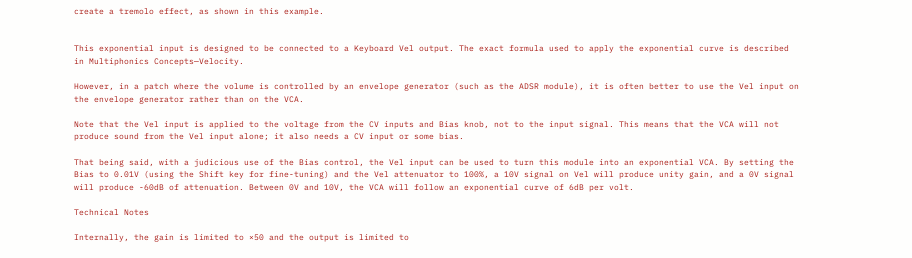create a tremolo effect, as shown in this example.


This exponential input is designed to be connected to a Keyboard Vel output. The exact formula used to apply the exponential curve is described in Multiphonics Concepts—Velocity.

However, in a patch where the volume is controlled by an envelope generator (such as the ADSR module), it is often better to use the Vel input on the envelope generator rather than on the VCA.

Note that the Vel input is applied to the voltage from the CV inputs and Bias knob, not to the input signal. This means that the VCA will not produce sound from the Vel input alone; it also needs a CV input or some bias.

That being said, with a judicious use of the Bias control, the Vel input can be used to turn this module into an exponential VCA. By setting the Bias to 0.01V (using the Shift key for fine-tuning) and the Vel attenuator to 100%, a 10V signal on Vel will produce unity gain, and a 0V signal will produce -60dB of attenuation. Between 0V and 10V, the VCA will follow an exponential curve of 6dB per volt.

Technical Notes

Internally, the gain is limited to ×50 and the output is limited to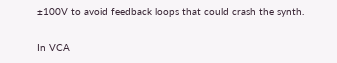±100V to avoid feedback loops that could crash the synth.

In VCA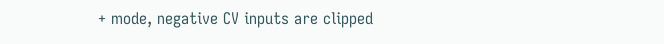+ mode, negative CV inputs are clipped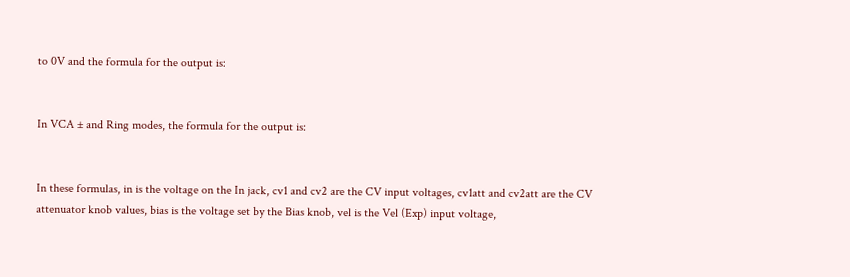to 0V and the formula for the output is:


In VCA ± and Ring modes, the formula for the output is:


In these formulas, in is the voltage on the In jack, cv1 and cv2 are the CV input voltages, cv1att and cv2att are the CV attenuator knob values, bias is the voltage set by the Bias knob, vel is the Vel (Exp) input voltage,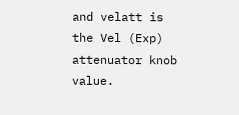and velatt is the Vel (Exp) attenuator knob value.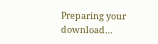Preparing your download…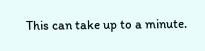This can take up to a minute.